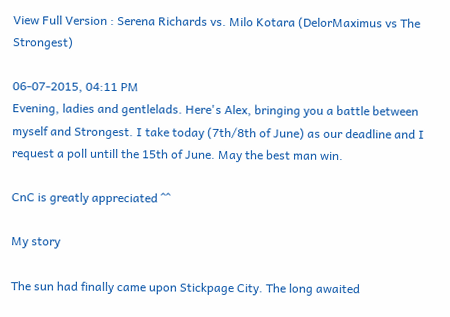View Full Version : Serena Richards vs. Milo Kotara (DelorMaximus vs The Strongest)

06-07-2015, 04:11 PM
Evening, ladies and gentlelads. Here's Alex, bringing you a battle between myself and Strongest. I take today (7th/8th of June) as our deadline and I request a poll untill the 15th of June. May the best man win.

CnC is greatly appreciated ^^

My story

The sun had finally came upon Stickpage City. The long awaited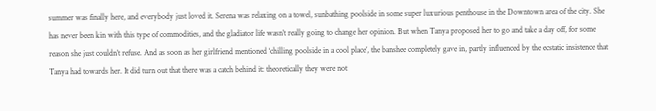summer was finally here, and everybody just loved it. Serena was relaxing on a towel, sunbathing poolside in some super luxurious penthouse in the Downtown area of the city. She has never been kin with this type of commodities, and the gladiator life wasn’t really going to change her opinion. But when Tanya proposed her to go and take a day off, for some reason she just couldn’t refuse. And as soon as her girlfriend mentioned ‘chilling poolside in a cool place’, the banshee completely gave in, partly influenced by the ecstatic insistence that Tanya had towards her. It did turn out that there was a catch behind it: theoretically they were not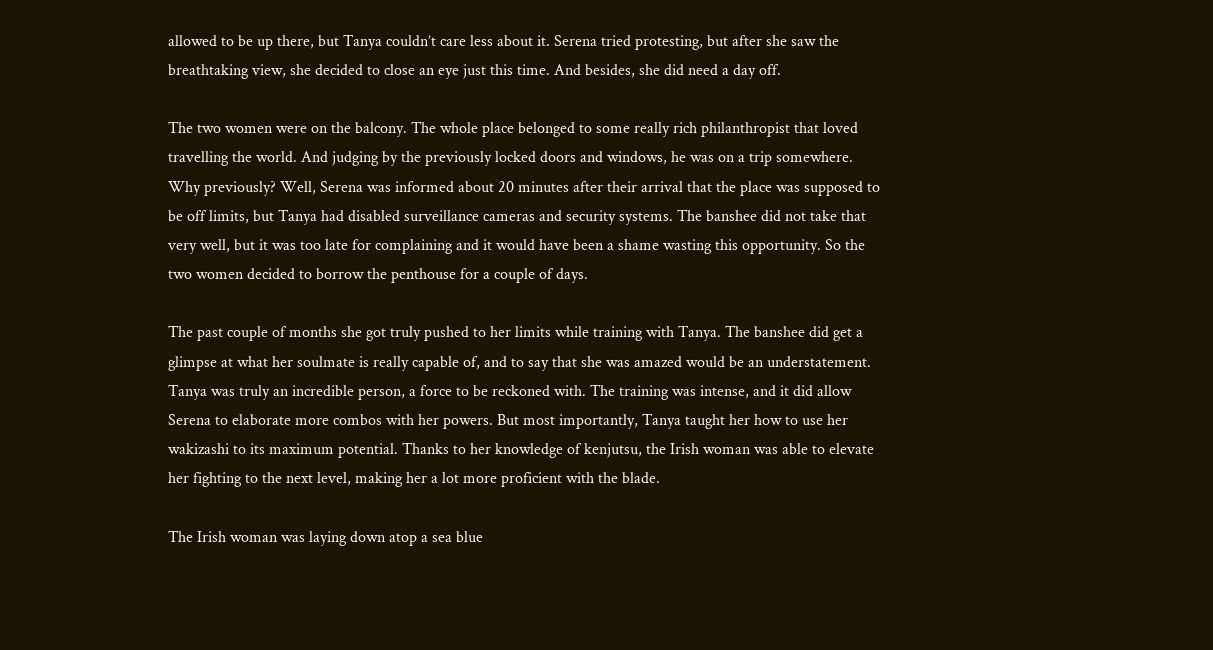allowed to be up there, but Tanya couldn’t care less about it. Serena tried protesting, but after she saw the breathtaking view, she decided to close an eye just this time. And besides, she did need a day off.

The two women were on the balcony. The whole place belonged to some really rich philanthropist that loved travelling the world. And judging by the previously locked doors and windows, he was on a trip somewhere. Why previously? Well, Serena was informed about 20 minutes after their arrival that the place was supposed to be off limits, but Tanya had disabled surveillance cameras and security systems. The banshee did not take that very well, but it was too late for complaining and it would have been a shame wasting this opportunity. So the two women decided to borrow the penthouse for a couple of days.

The past couple of months she got truly pushed to her limits while training with Tanya. The banshee did get a glimpse at what her soulmate is really capable of, and to say that she was amazed would be an understatement. Tanya was truly an incredible person, a force to be reckoned with. The training was intense, and it did allow Serena to elaborate more combos with her powers. But most importantly, Tanya taught her how to use her wakizashi to its maximum potential. Thanks to her knowledge of kenjutsu, the Irish woman was able to elevate her fighting to the next level, making her a lot more proficient with the blade.

The Irish woman was laying down atop a sea blue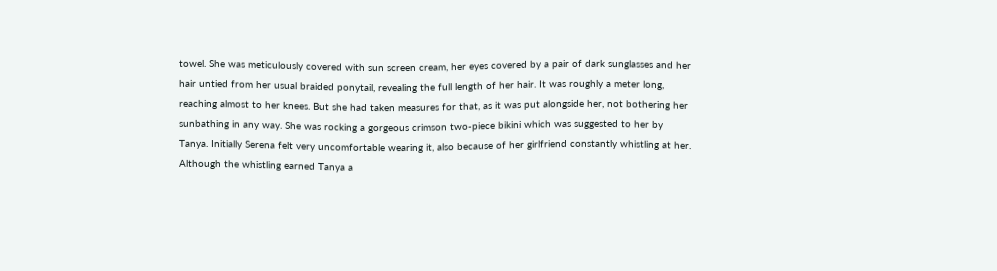towel. She was meticulously covered with sun screen cream, her eyes covered by a pair of dark sunglasses and her hair untied from her usual braided ponytail, revealing the full length of her hair. It was roughly a meter long, reaching almost to her knees. But she had taken measures for that, as it was put alongside her, not bothering her sunbathing in any way. She was rocking a gorgeous crimson two-piece bikini which was suggested to her by Tanya. Initially Serena felt very uncomfortable wearing it, also because of her girlfriend constantly whistling at her. Although the whistling earned Tanya a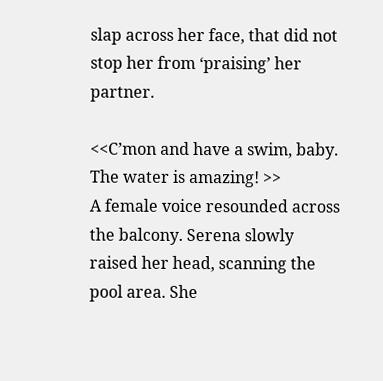slap across her face, that did not stop her from ‘praising’ her partner.

<<C’mon and have a swim, baby. The water is amazing! >>
A female voice resounded across the balcony. Serena slowly raised her head, scanning the pool area. She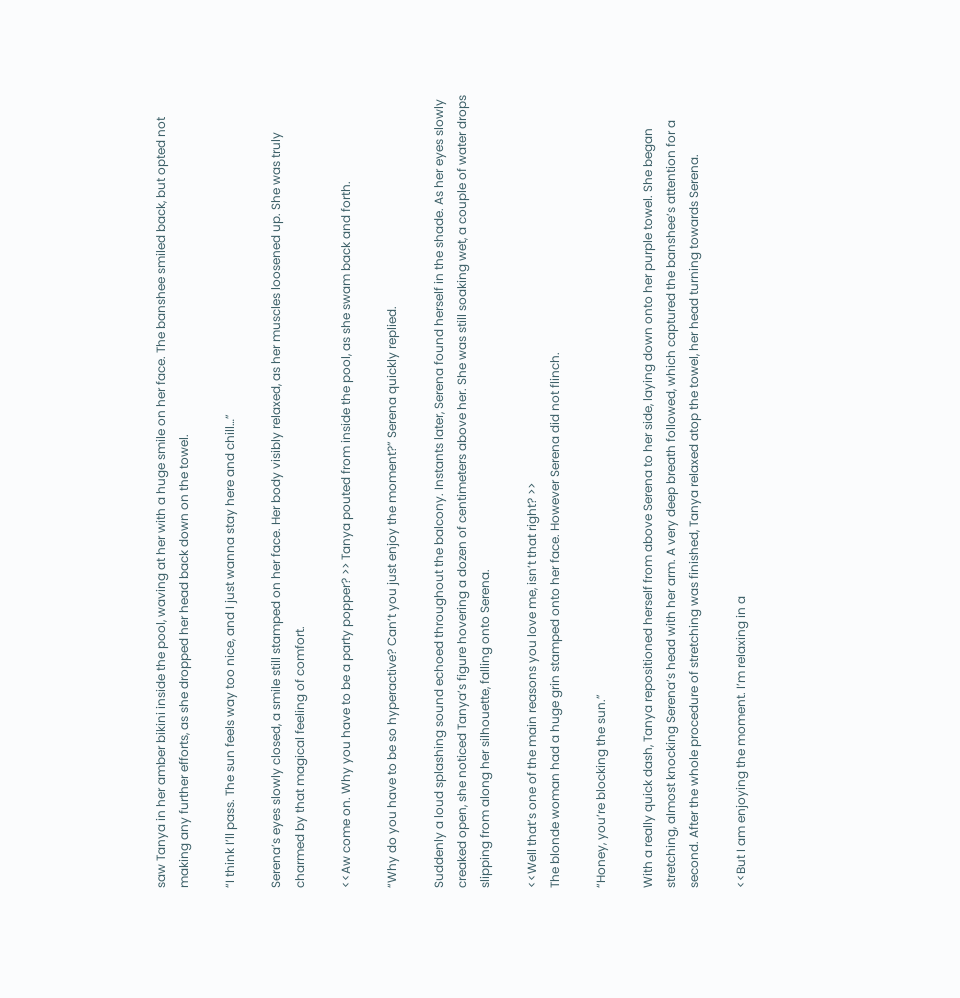saw Tanya in her amber bikini inside the pool, waving at her with a huge smile on her face. The banshee smiled back, but opted not making any further efforts, as she dropped her head back down on the towel.

“I think I’ll pass. The sun feels way too nice, and I just wanna stay here and chill…”

Serena’s eyes slowly closed, a smile still stamped on her face. Her body visibly relaxed, as her muscles loosened up. She was truly charmed by that magical feeling of comfort.

<<Aw come on. Why you have to be a party popper? >> Tanya pouted from inside the pool, as she swam back and forth.

“Why do you have to be so hyperactive? Can’t you just enjoy the moment?” Serena quickly replied.

Suddenly a loud splashing sound echoed throughout the balcony. Instants later, Serena found herself in the shade. As her eyes slowly creaked open, she noticed Tanya’s figure hovering a dozen of centimeters above her. She was still soaking wet, a couple of water drops slipping from along her silhouette, falling onto Serena.

<<Well that’s one of the main reasons you love me, isn’t that right? >>
The blonde woman had a huge grin stamped onto her face. However Serena did not flinch.

“Honey, you’re blocking the sun.”

With a really quick dash, Tanya repositioned herself from above Serena to her side, laying down onto her purple towel. She began stretching, almost knocking Serena’s head with her arm. A very deep breath followed, which captured the banshee’s attention for a second. After the whole procedure of stretching was finished, Tanya relaxed atop the towel, her head turning towards Serena.

<<But I am enjoying the moment. I’m relaxing in a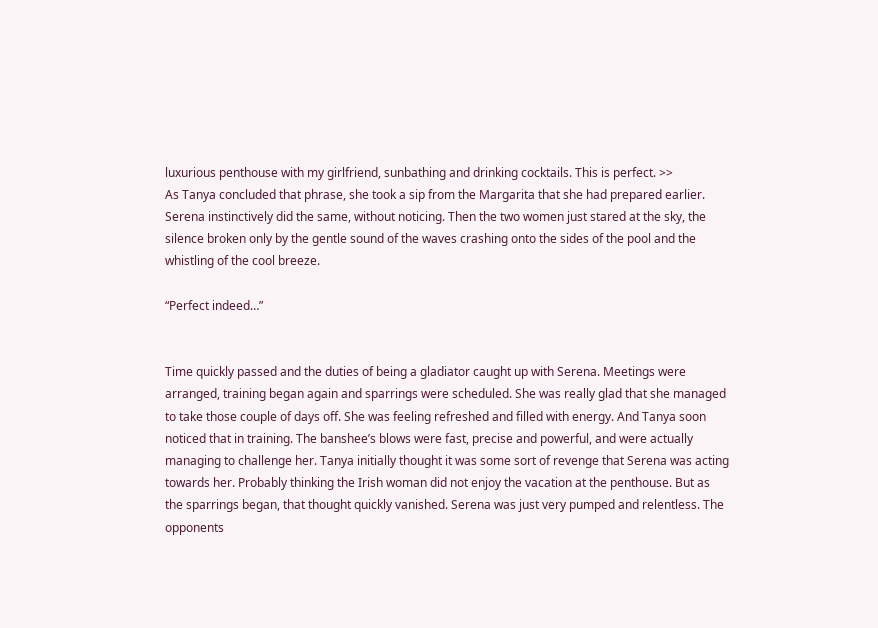luxurious penthouse with my girlfriend, sunbathing and drinking cocktails. This is perfect. >>
As Tanya concluded that phrase, she took a sip from the Margarita that she had prepared earlier. Serena instinctively did the same, without noticing. Then the two women just stared at the sky, the silence broken only by the gentle sound of the waves crashing onto the sides of the pool and the whistling of the cool breeze.

“Perfect indeed…”


Time quickly passed and the duties of being a gladiator caught up with Serena. Meetings were arranged, training began again and sparrings were scheduled. She was really glad that she managed to take those couple of days off. She was feeling refreshed and filled with energy. And Tanya soon noticed that in training. The banshee’s blows were fast, precise and powerful, and were actually managing to challenge her. Tanya initially thought it was some sort of revenge that Serena was acting towards her. Probably thinking the Irish woman did not enjoy the vacation at the penthouse. But as the sparrings began, that thought quickly vanished. Serena was just very pumped and relentless. The opponents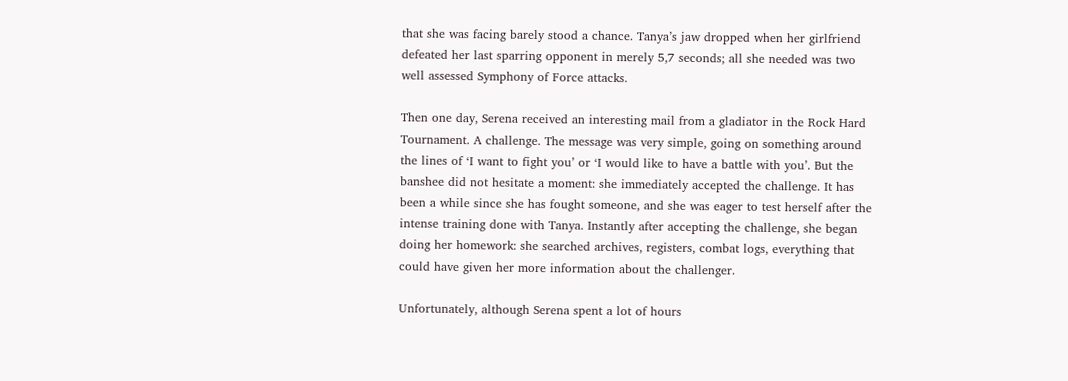that she was facing barely stood a chance. Tanya’s jaw dropped when her girlfriend defeated her last sparring opponent in merely 5,7 seconds; all she needed was two well assessed Symphony of Force attacks.

Then one day, Serena received an interesting mail from a gladiator in the Rock Hard Tournament. A challenge. The message was very simple, going on something around the lines of ‘I want to fight you’ or ‘I would like to have a battle with you’. But the banshee did not hesitate a moment: she immediately accepted the challenge. It has been a while since she has fought someone, and she was eager to test herself after the intense training done with Tanya. Instantly after accepting the challenge, she began doing her homework: she searched archives, registers, combat logs, everything that could have given her more information about the challenger.

Unfortunately, although Serena spent a lot of hours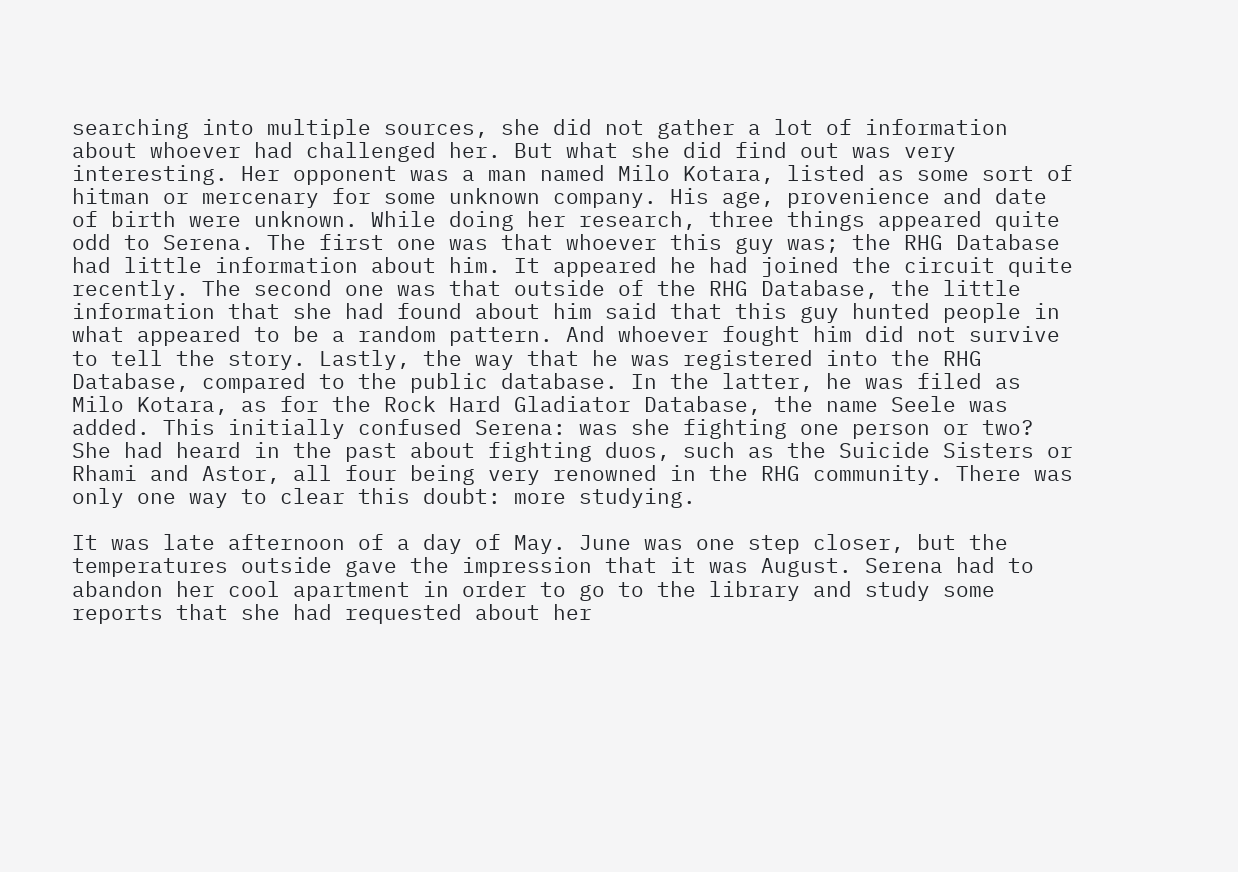searching into multiple sources, she did not gather a lot of information about whoever had challenged her. But what she did find out was very interesting. Her opponent was a man named Milo Kotara, listed as some sort of hitman or mercenary for some unknown company. His age, provenience and date of birth were unknown. While doing her research, three things appeared quite odd to Serena. The first one was that whoever this guy was; the RHG Database had little information about him. It appeared he had joined the circuit quite recently. The second one was that outside of the RHG Database, the little information that she had found about him said that this guy hunted people in what appeared to be a random pattern. And whoever fought him did not survive to tell the story. Lastly, the way that he was registered into the RHG Database, compared to the public database. In the latter, he was filed as Milo Kotara, as for the Rock Hard Gladiator Database, the name Seele was added. This initially confused Serena: was she fighting one person or two? She had heard in the past about fighting duos, such as the Suicide Sisters or Rhami and Astor, all four being very renowned in the RHG community. There was only one way to clear this doubt: more studying.

It was late afternoon of a day of May. June was one step closer, but the temperatures outside gave the impression that it was August. Serena had to abandon her cool apartment in order to go to the library and study some reports that she had requested about her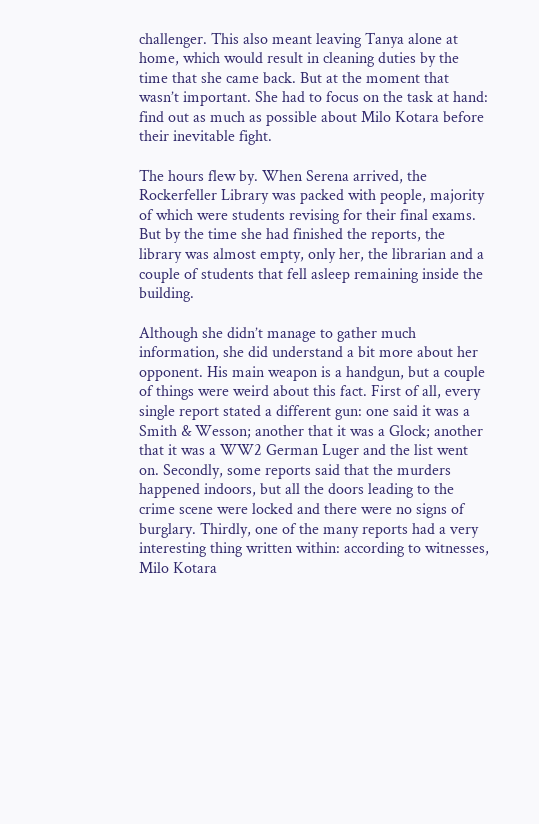challenger. This also meant leaving Tanya alone at home, which would result in cleaning duties by the time that she came back. But at the moment that wasn’t important. She had to focus on the task at hand: find out as much as possible about Milo Kotara before their inevitable fight.

The hours flew by. When Serena arrived, the Rockerfeller Library was packed with people, majority of which were students revising for their final exams. But by the time she had finished the reports, the library was almost empty, only her, the librarian and a couple of students that fell asleep remaining inside the building.

Although she didn’t manage to gather much information, she did understand a bit more about her opponent. His main weapon is a handgun, but a couple of things were weird about this fact. First of all, every single report stated a different gun: one said it was a Smith & Wesson; another that it was a Glock; another that it was a WW2 German Luger and the list went on. Secondly, some reports said that the murders happened indoors, but all the doors leading to the crime scene were locked and there were no signs of burglary. Thirdly, one of the many reports had a very interesting thing written within: according to witnesses, Milo Kotara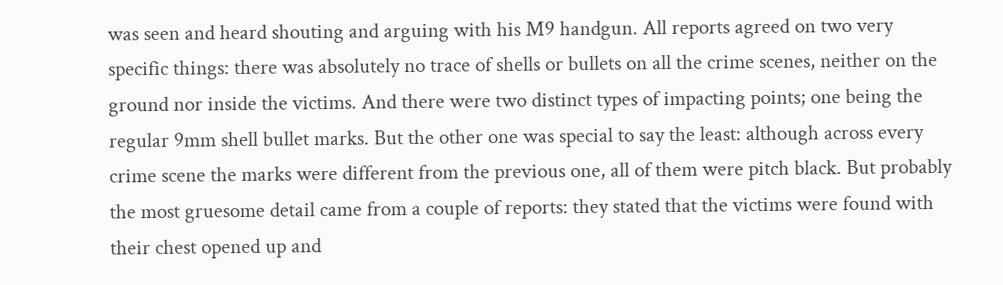was seen and heard shouting and arguing with his M9 handgun. All reports agreed on two very specific things: there was absolutely no trace of shells or bullets on all the crime scenes, neither on the ground nor inside the victims. And there were two distinct types of impacting points; one being the regular 9mm shell bullet marks. But the other one was special to say the least: although across every crime scene the marks were different from the previous one, all of them were pitch black. But probably the most gruesome detail came from a couple of reports: they stated that the victims were found with their chest opened up and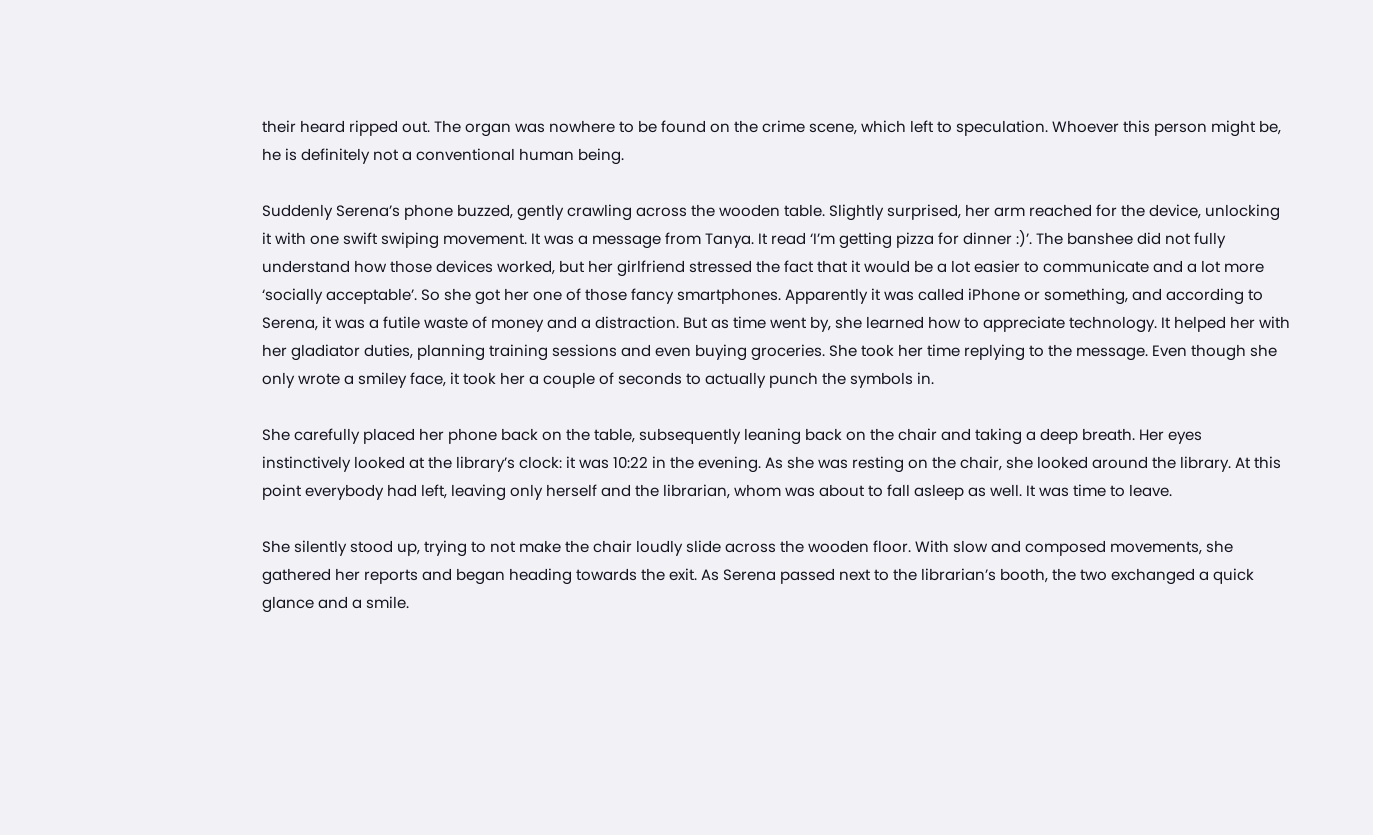their heard ripped out. The organ was nowhere to be found on the crime scene, which left to speculation. Whoever this person might be, he is definitely not a conventional human being.

Suddenly Serena’s phone buzzed, gently crawling across the wooden table. Slightly surprised, her arm reached for the device, unlocking it with one swift swiping movement. It was a message from Tanya. It read ‘I’m getting pizza for dinner :)’. The banshee did not fully understand how those devices worked, but her girlfriend stressed the fact that it would be a lot easier to communicate and a lot more ‘socially acceptable’. So she got her one of those fancy smartphones. Apparently it was called iPhone or something, and according to Serena, it was a futile waste of money and a distraction. But as time went by, she learned how to appreciate technology. It helped her with her gladiator duties, planning training sessions and even buying groceries. She took her time replying to the message. Even though she only wrote a smiley face, it took her a couple of seconds to actually punch the symbols in.

She carefully placed her phone back on the table, subsequently leaning back on the chair and taking a deep breath. Her eyes instinctively looked at the library’s clock: it was 10:22 in the evening. As she was resting on the chair, she looked around the library. At this point everybody had left, leaving only herself and the librarian, whom was about to fall asleep as well. It was time to leave.

She silently stood up, trying to not make the chair loudly slide across the wooden floor. With slow and composed movements, she gathered her reports and began heading towards the exit. As Serena passed next to the librarian’s booth, the two exchanged a quick glance and a smile.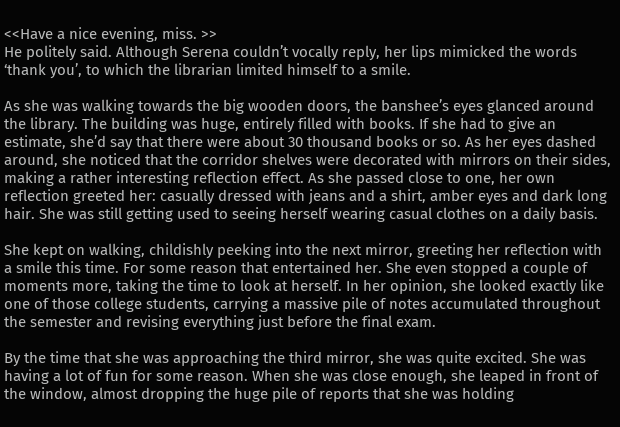<<Have a nice evening, miss. >>
He politely said. Although Serena couldn’t vocally reply, her lips mimicked the words ‘thank you’, to which the librarian limited himself to a smile.

As she was walking towards the big wooden doors, the banshee’s eyes glanced around the library. The building was huge, entirely filled with books. If she had to give an estimate, she’d say that there were about 30 thousand books or so. As her eyes dashed around, she noticed that the corridor shelves were decorated with mirrors on their sides, making a rather interesting reflection effect. As she passed close to one, her own reflection greeted her: casually dressed with jeans and a shirt, amber eyes and dark long hair. She was still getting used to seeing herself wearing casual clothes on a daily basis.

She kept on walking, childishly peeking into the next mirror, greeting her reflection with a smile this time. For some reason that entertained her. She even stopped a couple of moments more, taking the time to look at herself. In her opinion, she looked exactly like one of those college students, carrying a massive pile of notes accumulated throughout the semester and revising everything just before the final exam.

By the time that she was approaching the third mirror, she was quite excited. She was having a lot of fun for some reason. When she was close enough, she leaped in front of the window, almost dropping the huge pile of reports that she was holding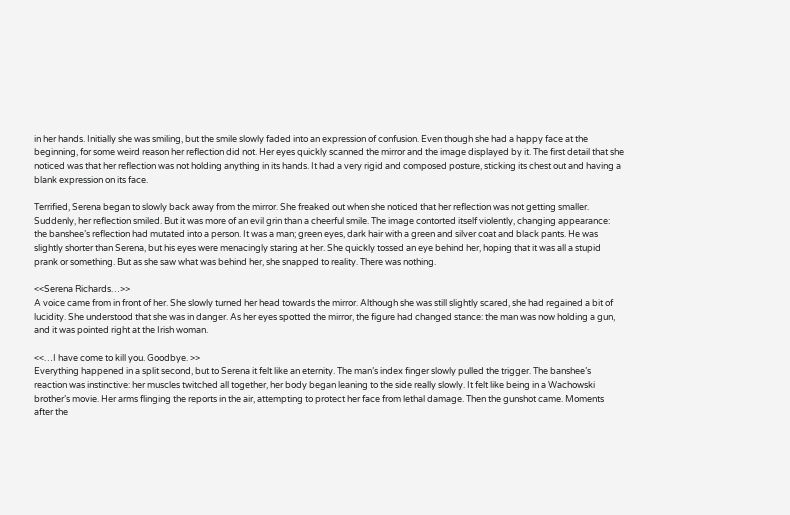in her hands. Initially she was smiling, but the smile slowly faded into an expression of confusion. Even though she had a happy face at the beginning, for some weird reason her reflection did not. Her eyes quickly scanned the mirror and the image displayed by it. The first detail that she noticed was that her reflection was not holding anything in its hands. It had a very rigid and composed posture, sticking its chest out and having a blank expression on its face.

Terrified, Serena began to slowly back away from the mirror. She freaked out when she noticed that her reflection was not getting smaller. Suddenly, her reflection smiled. But it was more of an evil grin than a cheerful smile. The image contorted itself violently, changing appearance: the banshee’s reflection had mutated into a person. It was a man; green eyes, dark hair with a green and silver coat and black pants. He was slightly shorter than Serena, but his eyes were menacingly staring at her. She quickly tossed an eye behind her, hoping that it was all a stupid prank or something. But as she saw what was behind her, she snapped to reality. There was nothing.

<<Serena Richards…>>
A voice came from in front of her. She slowly turned her head towards the mirror. Although she was still slightly scared, she had regained a bit of lucidity. She understood that she was in danger. As her eyes spotted the mirror, the figure had changed stance: the man was now holding a gun, and it was pointed right at the Irish woman.

<<…I have come to kill you. Goodbye. >>
Everything happened in a split second, but to Serena it felt like an eternity. The man’s index finger slowly pulled the trigger. The banshee’s reaction was instinctive: her muscles twitched all together, her body began leaning to the side really slowly. It felt like being in a Wachowski brother’s movie. Her arms flinging the reports in the air, attempting to protect her face from lethal damage. Then the gunshot came. Moments after the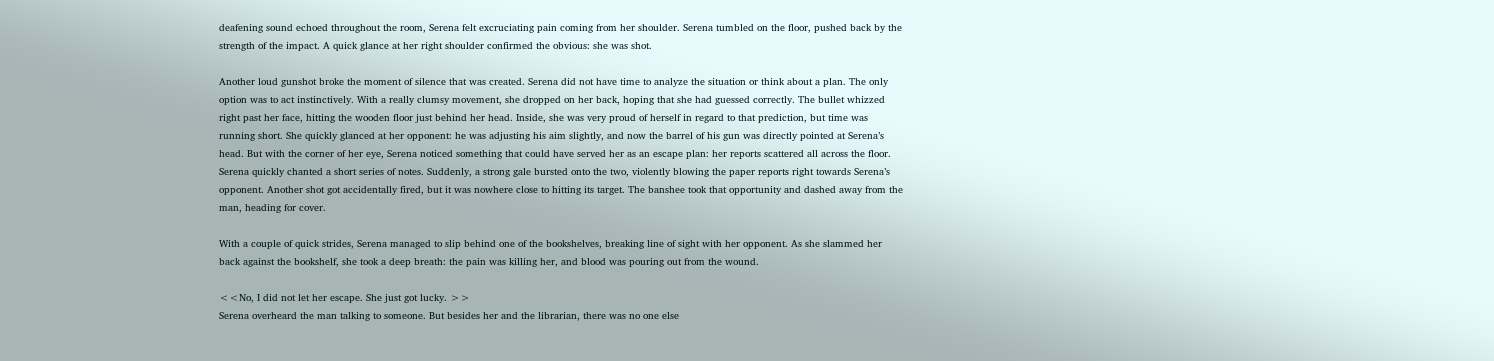deafening sound echoed throughout the room, Serena felt excruciating pain coming from her shoulder. Serena tumbled on the floor, pushed back by the strength of the impact. A quick glance at her right shoulder confirmed the obvious: she was shot.

Another loud gunshot broke the moment of silence that was created. Serena did not have time to analyze the situation or think about a plan. The only option was to act instinctively. With a really clumsy movement, she dropped on her back, hoping that she had guessed correctly. The bullet whizzed right past her face, hitting the wooden floor just behind her head. Inside, she was very proud of herself in regard to that prediction, but time was running short. She quickly glanced at her opponent: he was adjusting his aim slightly, and now the barrel of his gun was directly pointed at Serena’s head. But with the corner of her eye, Serena noticed something that could have served her as an escape plan: her reports scattered all across the floor. Serena quickly chanted a short series of notes. Suddenly, a strong gale bursted onto the two, violently blowing the paper reports right towards Serena’s opponent. Another shot got accidentally fired, but it was nowhere close to hitting its target. The banshee took that opportunity and dashed away from the man, heading for cover.

With a couple of quick strides, Serena managed to slip behind one of the bookshelves, breaking line of sight with her opponent. As she slammed her back against the bookshelf, she took a deep breath: the pain was killing her, and blood was pouring out from the wound.

<<No, I did not let her escape. She just got lucky. >>
Serena overheard the man talking to someone. But besides her and the librarian, there was no one else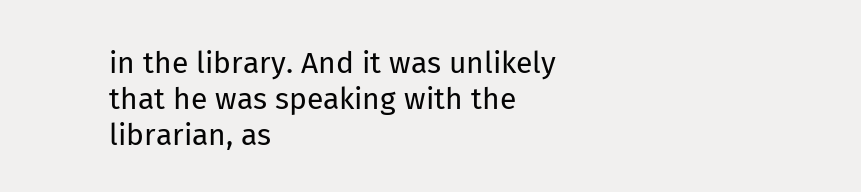in the library. And it was unlikely that he was speaking with the librarian, as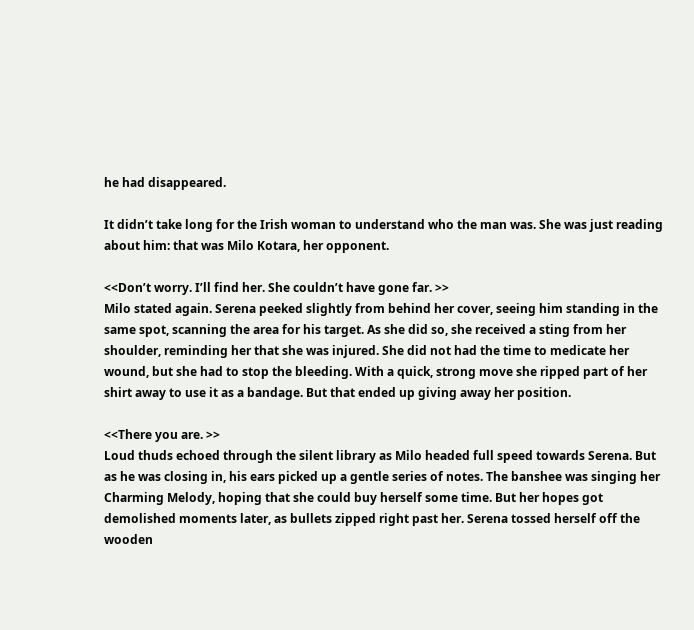he had disappeared.

It didn’t take long for the Irish woman to understand who the man was. She was just reading about him: that was Milo Kotara, her opponent.

<<Don’t worry. I’ll find her. She couldn’t have gone far. >>
Milo stated again. Serena peeked slightly from behind her cover, seeing him standing in the same spot, scanning the area for his target. As she did so, she received a sting from her shoulder, reminding her that she was injured. She did not had the time to medicate her wound, but she had to stop the bleeding. With a quick, strong move she ripped part of her shirt away to use it as a bandage. But that ended up giving away her position.

<<There you are. >>
Loud thuds echoed through the silent library as Milo headed full speed towards Serena. But as he was closing in, his ears picked up a gentle series of notes. The banshee was singing her Charming Melody, hoping that she could buy herself some time. But her hopes got demolished moments later, as bullets zipped right past her. Serena tossed herself off the wooden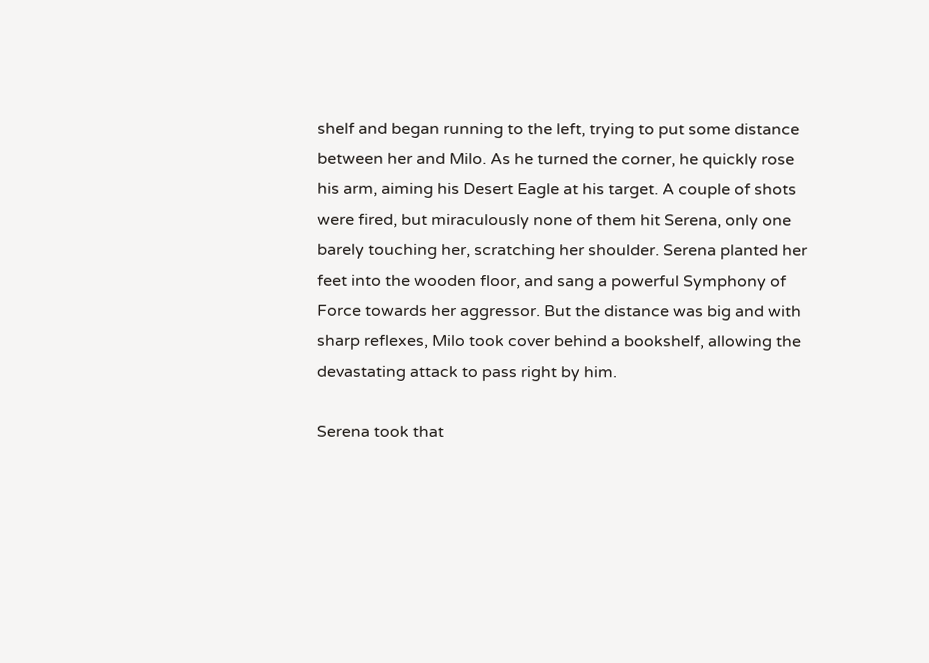shelf and began running to the left, trying to put some distance between her and Milo. As he turned the corner, he quickly rose his arm, aiming his Desert Eagle at his target. A couple of shots were fired, but miraculously none of them hit Serena, only one barely touching her, scratching her shoulder. Serena planted her feet into the wooden floor, and sang a powerful Symphony of Force towards her aggressor. But the distance was big and with sharp reflexes, Milo took cover behind a bookshelf, allowing the devastating attack to pass right by him.

Serena took that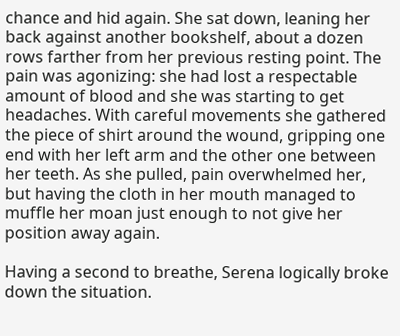chance and hid again. She sat down, leaning her back against another bookshelf, about a dozen rows farther from her previous resting point. The pain was agonizing: she had lost a respectable amount of blood and she was starting to get headaches. With careful movements she gathered the piece of shirt around the wound, gripping one end with her left arm and the other one between her teeth. As she pulled, pain overwhelmed her, but having the cloth in her mouth managed to muffle her moan just enough to not give her position away again.

Having a second to breathe, Serena logically broke down the situation.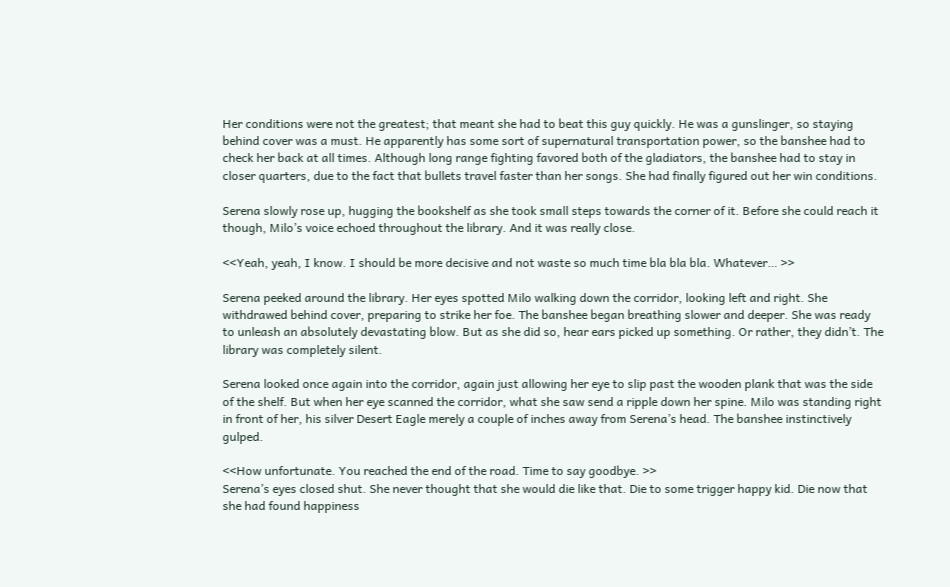Her conditions were not the greatest; that meant she had to beat this guy quickly. He was a gunslinger, so staying behind cover was a must. He apparently has some sort of supernatural transportation power, so the banshee had to check her back at all times. Although long range fighting favored both of the gladiators, the banshee had to stay in closer quarters, due to the fact that bullets travel faster than her songs. She had finally figured out her win conditions.

Serena slowly rose up, hugging the bookshelf as she took small steps towards the corner of it. Before she could reach it though, Milo’s voice echoed throughout the library. And it was really close.

<<Yeah, yeah, I know. I should be more decisive and not waste so much time bla bla bla. Whatever… >>

Serena peeked around the library. Her eyes spotted Milo walking down the corridor, looking left and right. She withdrawed behind cover, preparing to strike her foe. The banshee began breathing slower and deeper. She was ready to unleash an absolutely devastating blow. But as she did so, hear ears picked up something. Or rather, they didn’t. The library was completely silent.

Serena looked once again into the corridor, again just allowing her eye to slip past the wooden plank that was the side of the shelf. But when her eye scanned the corridor, what she saw send a ripple down her spine. Milo was standing right in front of her, his silver Desert Eagle merely a couple of inches away from Serena’s head. The banshee instinctively gulped.

<<How unfortunate. You reached the end of the road. Time to say goodbye. >>
Serena’s eyes closed shut. She never thought that she would die like that. Die to some trigger happy kid. Die now that she had found happiness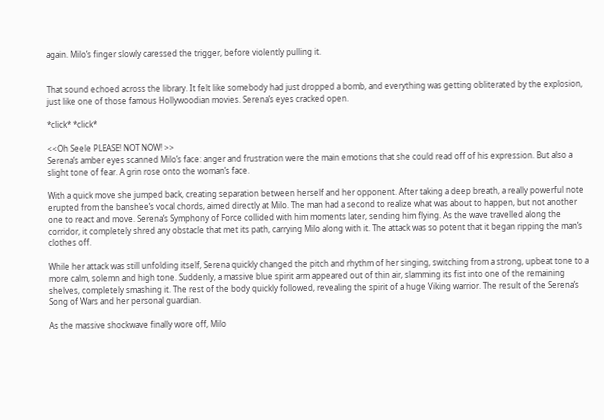again. Milo’s finger slowly caressed the trigger, before violently pulling it.


That sound echoed across the library. It felt like somebody had just dropped a bomb, and everything was getting obliterated by the explosion, just like one of those famous Hollywoodian movies. Serena’s eyes cracked open.

*click* *click*

<<Oh Seele PLEASE! NOT NOW! >>
Serena’s amber eyes scanned Milo’s face: anger and frustration were the main emotions that she could read off of his expression. But also a slight tone of fear. A grin rose onto the woman’s face.

With a quick move she jumped back, creating separation between herself and her opponent. After taking a deep breath, a really powerful note erupted from the banshee’s vocal chords, aimed directly at Milo. The man had a second to realize what was about to happen, but not another one to react and move. Serena’s Symphony of Force collided with him moments later, sending him flying. As the wave travelled along the corridor, it completely shred any obstacle that met its path, carrying Milo along with it. The attack was so potent that it began ripping the man’s clothes off.

While her attack was still unfolding itself, Serena quickly changed the pitch and rhythm of her singing, switching from a strong, upbeat tone to a more calm, solemn and high tone. Suddenly, a massive blue spirit arm appeared out of thin air, slamming its fist into one of the remaining shelves, completely smashing it. The rest of the body quickly followed, revealing the spirit of a huge Viking warrior. The result of the Serena’s Song of Wars and her personal guardian.

As the massive shockwave finally wore off, Milo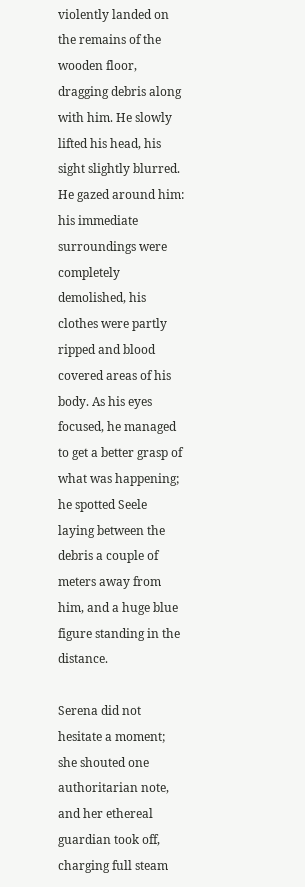violently landed on the remains of the wooden floor, dragging debris along with him. He slowly lifted his head, his sight slightly blurred. He gazed around him: his immediate surroundings were completely demolished, his clothes were partly ripped and blood covered areas of his body. As his eyes focused, he managed to get a better grasp of what was happening; he spotted Seele laying between the debris a couple of meters away from him, and a huge blue figure standing in the distance.

Serena did not hesitate a moment; she shouted one authoritarian note, and her ethereal guardian took off, charging full steam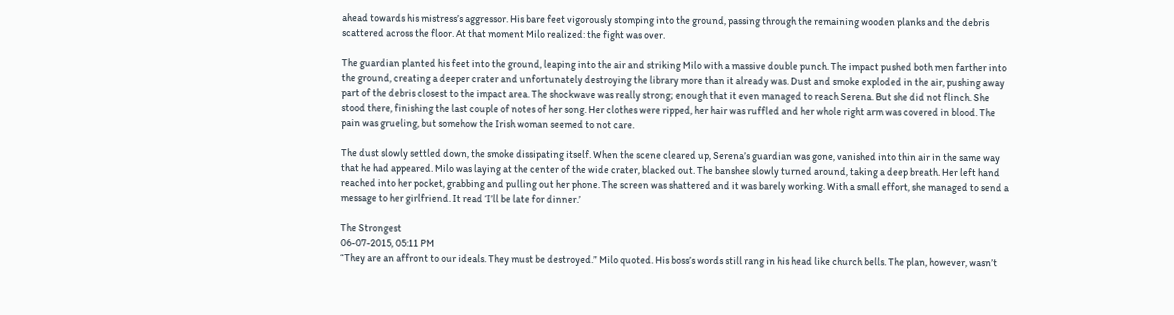ahead towards his mistress’s aggressor. His bare feet vigorously stomping into the ground, passing through the remaining wooden planks and the debris scattered across the floor. At that moment Milo realized: the fight was over.

The guardian planted his feet into the ground, leaping into the air and striking Milo with a massive double punch. The impact pushed both men farther into the ground, creating a deeper crater and unfortunately destroying the library more than it already was. Dust and smoke exploded in the air, pushing away part of the debris closest to the impact area. The shockwave was really strong; enough that it even managed to reach Serena. But she did not flinch. She stood there, finishing the last couple of notes of her song. Her clothes were ripped, her hair was ruffled and her whole right arm was covered in blood. The pain was grueling, but somehow the Irish woman seemed to not care.

The dust slowly settled down, the smoke dissipating itself. When the scene cleared up, Serena’s guardian was gone, vanished into thin air in the same way that he had appeared. Milo was laying at the center of the wide crater, blacked out. The banshee slowly turned around, taking a deep breath. Her left hand reached into her pocket, grabbing and pulling out her phone. The screen was shattered and it was barely working. With a small effort, she managed to send a message to her girlfriend. It read ‘I’ll be late for dinner.’

The Strongest
06-07-2015, 05:11 PM
“They are an affront to our ideals. They must be destroyed.” Milo quoted. His boss’s words still rang in his head like church bells. The plan, however, wasn’t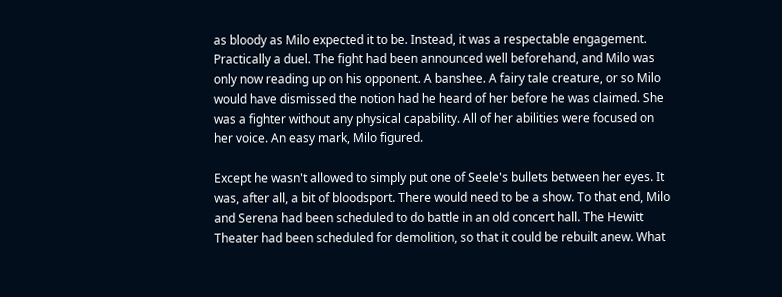as bloody as Milo expected it to be. Instead, it was a respectable engagement. Practically a duel. The fight had been announced well beforehand, and Milo was only now reading up on his opponent. A banshee. A fairy tale creature, or so Milo would have dismissed the notion had he heard of her before he was claimed. She was a fighter without any physical capability. All of her abilities were focused on her voice. An easy mark, Milo figured.

Except he wasn't allowed to simply put one of Seele's bullets between her eyes. It was, after all, a bit of bloodsport. There would need to be a show. To that end, Milo and Serena had been scheduled to do battle in an old concert hall. The Hewitt Theater had been scheduled for demolition, so that it could be rebuilt anew. What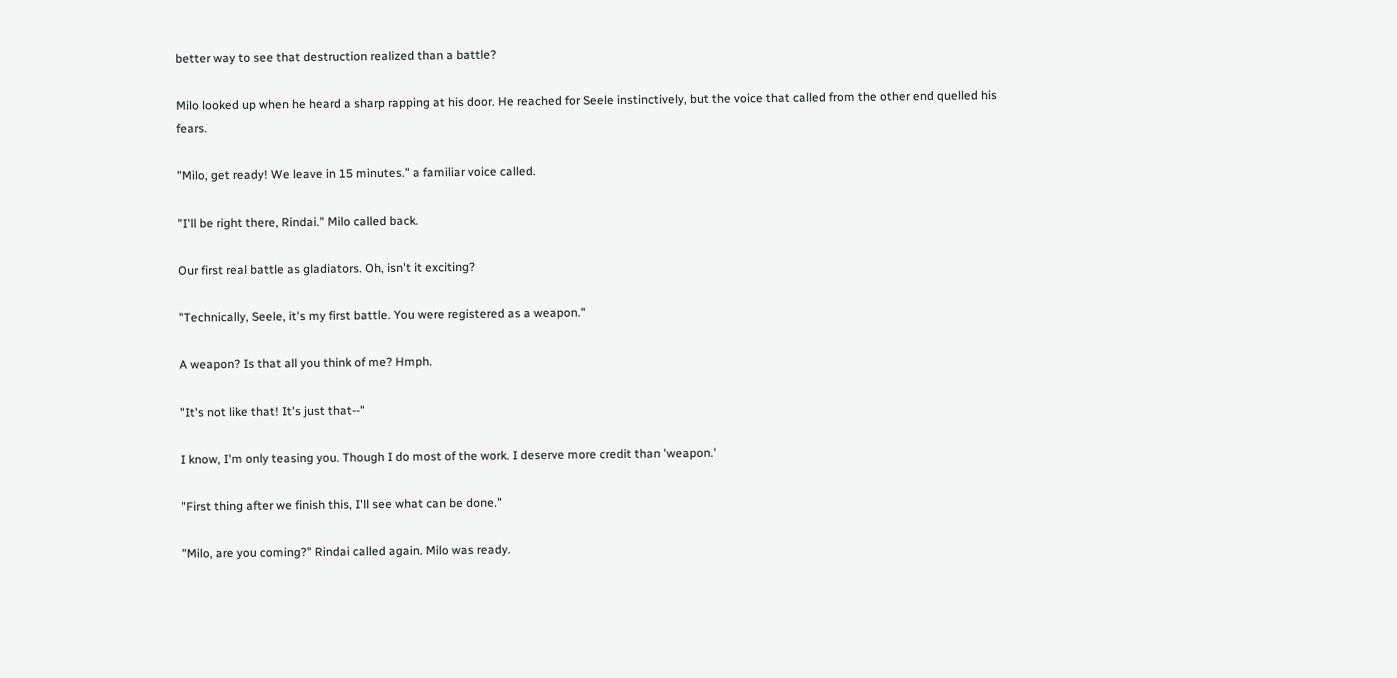better way to see that destruction realized than a battle?

Milo looked up when he heard a sharp rapping at his door. He reached for Seele instinctively, but the voice that called from the other end quelled his fears.

"Milo, get ready! We leave in 15 minutes." a familiar voice called.

"I'll be right there, Rindai." Milo called back.

Our first real battle as gladiators. Oh, isn't it exciting?

"Technically, Seele, it's my first battle. You were registered as a weapon."

A weapon? Is that all you think of me? Hmph.

"It's not like that! It's just that--"

I know, I'm only teasing you. Though I do most of the work. I deserve more credit than 'weapon.'

"First thing after we finish this, I'll see what can be done."

"Milo, are you coming?" Rindai called again. Milo was ready.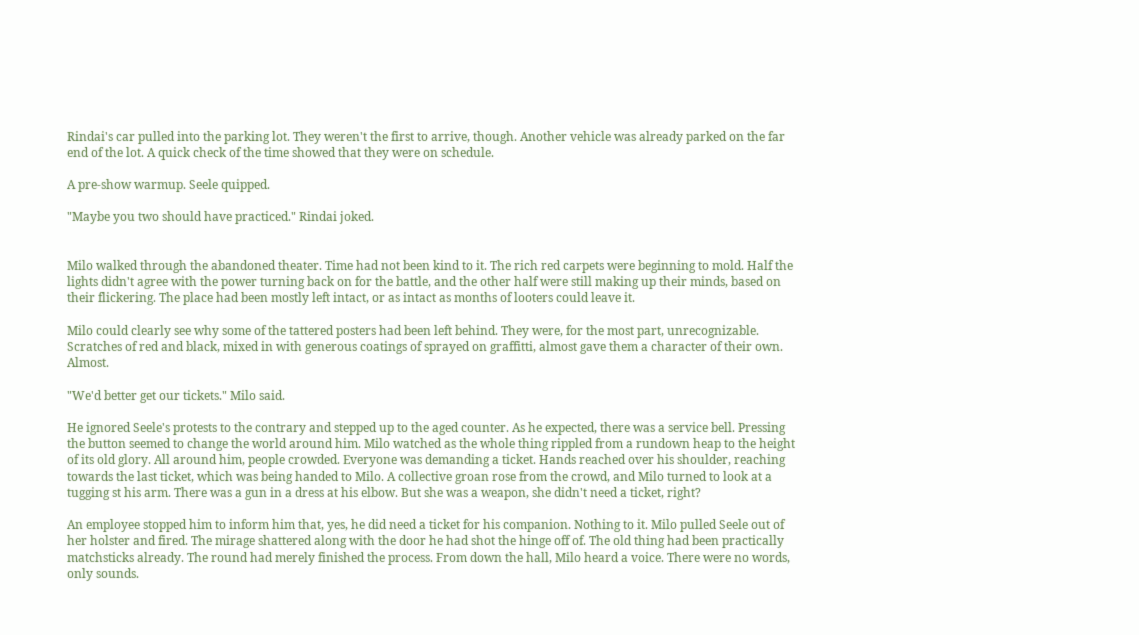Rindai's car pulled into the parking lot. They weren't the first to arrive, though. Another vehicle was already parked on the far end of the lot. A quick check of the time showed that they were on schedule.

A pre-show warmup. Seele quipped.

"Maybe you two should have practiced." Rindai joked.


Milo walked through the abandoned theater. Time had not been kind to it. The rich red carpets were beginning to mold. Half the lights didn't agree with the power turning back on for the battle, and the other half were still making up their minds, based on their flickering. The place had been mostly left intact, or as intact as months of looters could leave it.

Milo could clearly see why some of the tattered posters had been left behind. They were, for the most part, unrecognizable. Scratches of red and black, mixed in with generous coatings of sprayed on graffitti, almost gave them a character of their own. Almost.

"We'd better get our tickets." Milo said.

He ignored Seele's protests to the contrary and stepped up to the aged counter. As he expected, there was a service bell. Pressing the button seemed to change the world around him. Milo watched as the whole thing rippled from a rundown heap to the height of its old glory. All around him, people crowded. Everyone was demanding a ticket. Hands reached over his shoulder, reaching towards the last ticket, which was being handed to Milo. A collective groan rose from the crowd, and Milo turned to look at a tugging st his arm. There was a gun in a dress at his elbow. But she was a weapon, she didn't need a ticket, right?

An employee stopped him to inform him that, yes, he did need a ticket for his companion. Nothing to it. Milo pulled Seele out of her holster and fired. The mirage shattered along with the door he had shot the hinge off of. The old thing had been practically matchsticks already. The round had merely finished the process. From down the hall, Milo heard a voice. There were no words, only sounds.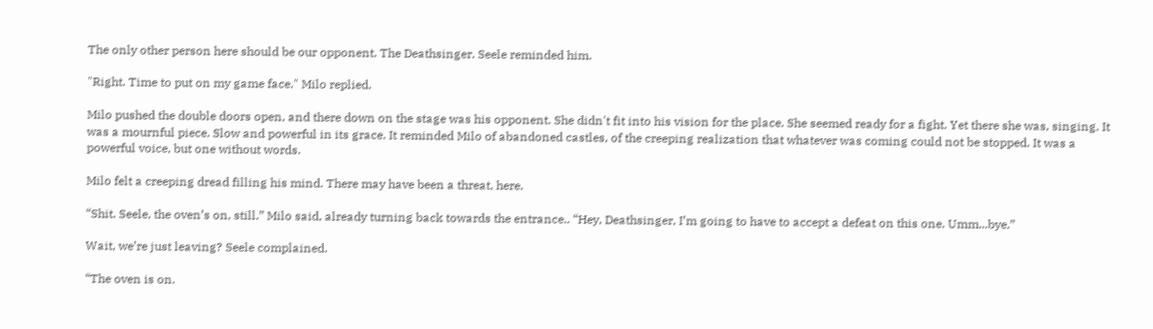The only other person here should be our opponent. The Deathsinger. Seele reminded him.

"Right. Time to put on my game face." Milo replied.

Milo pushed the double doors open, and there down on the stage was his opponent. She didn't fit into his vision for the place. She seemed ready for a fight. Yet there she was, singing. It was a mournful piece. Slow and powerful in its grace. It reminded Milo of abandoned castles, of the creeping realization that whatever was coming could not be stopped. It was a powerful voice, but one without words.

Milo felt a creeping dread filling his mind. There may have been a threat, here.

“Shit. Seele, the oven’s on, still.” Milo said, already turning back towards the entrance.. “Hey, Deathsinger, I’m going to have to accept a defeat on this one. Umm...bye.”

Wait, we’re just leaving? Seele complained.

“The oven is on.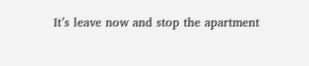It’s leave now and stop the apartment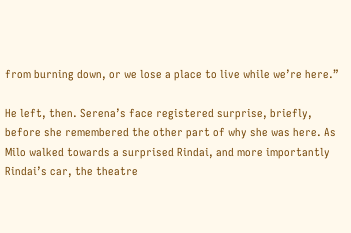from burning down, or we lose a place to live while we’re here.”

He left, then. Serena’s face registered surprise, briefly, before she remembered the other part of why she was here. As Milo walked towards a surprised Rindai, and more importantly Rindai’s car, the theatre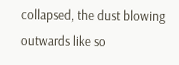collapsed, the dust blowing outwards like so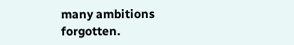many ambitions forgotten.